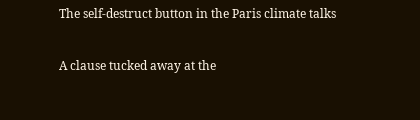The self-destruct button in the Paris climate talks


A clause tucked away at the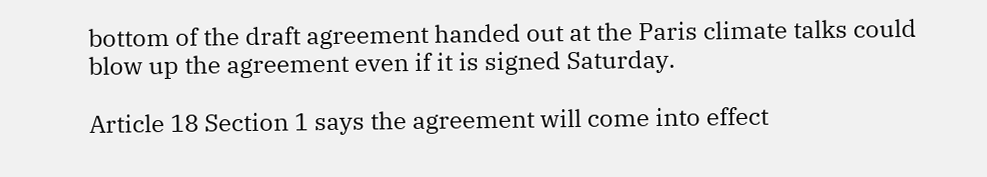bottom of the draft agreement handed out at the Paris climate talks could blow up the agreement even if it is signed Saturday.

Article 18 Section 1 says the agreement will come into effect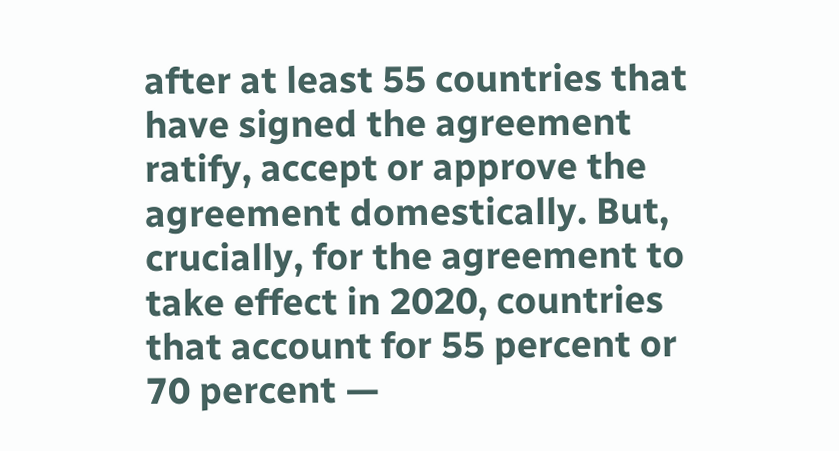after at least 55 countries that have signed the agreement ratify, accept or approve the agreement domestically. But, crucially, for the agreement to take effect in 2020, countries that account for 55 percent or 70 percent —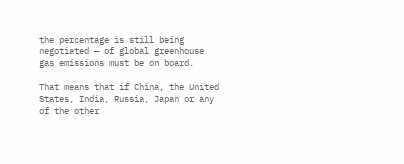the percentage is still being negotiated — of global greenhouse gas emissions must be on board.

That means that if China, the United States, India, Russia, Japan or any of the other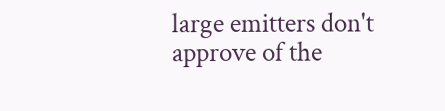large emitters don't approve of the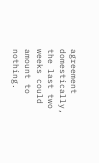agreement domestically, the last two weeks could amount to nothing.